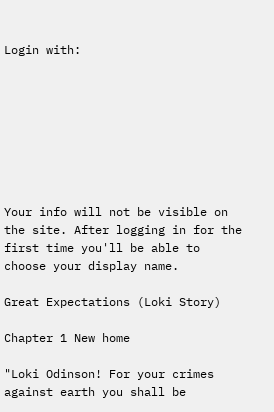Login with:








Your info will not be visible on the site. After logging in for the first time you'll be able to choose your display name.

Great Expectations (Loki Story)

Chapter 1 New home

"Loki Odinson! For your crimes against earth you shall be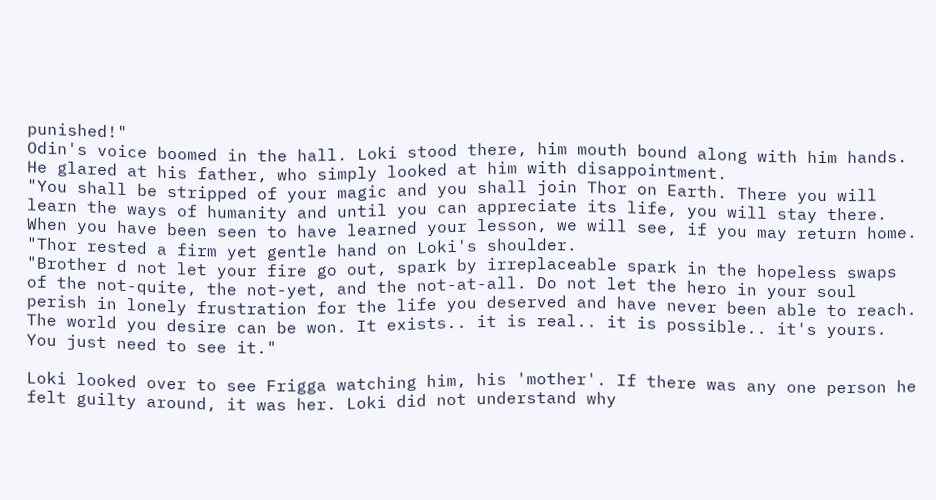punished!"
Odin's voice boomed in the hall. Loki stood there, him mouth bound along with him hands. He glared at his father, who simply looked at him with disappointment.
"You shall be stripped of your magic and you shall join Thor on Earth. There you will learn the ways of humanity and until you can appreciate its life, you will stay there. When you have been seen to have learned your lesson, we will see, if you may return home.
"Thor rested a firm yet gentle hand on Loki's shoulder.
"Brother d not let your fire go out, spark by irreplaceable spark in the hopeless swaps of the not-quite, the not-yet, and the not-at-all. Do not let the hero in your soul perish in lonely frustration for the life you deserved and have never been able to reach. The world you desire can be won. It exists.. it is real.. it is possible.. it's yours. You just need to see it."

Loki looked over to see Frigga watching him, his 'mother'. If there was any one person he felt guilty around, it was her. Loki did not understand why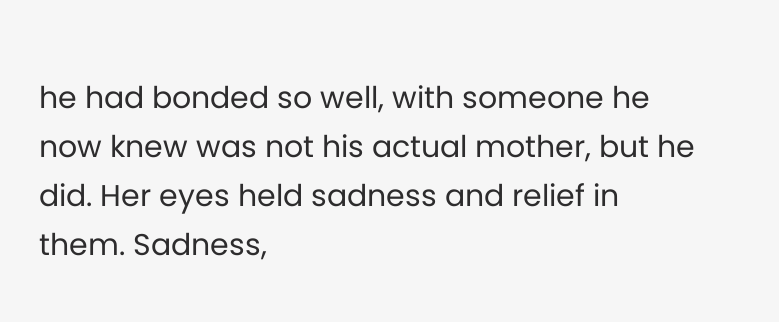he had bonded so well, with someone he now knew was not his actual mother, but he did. Her eyes held sadness and relief in them. Sadness,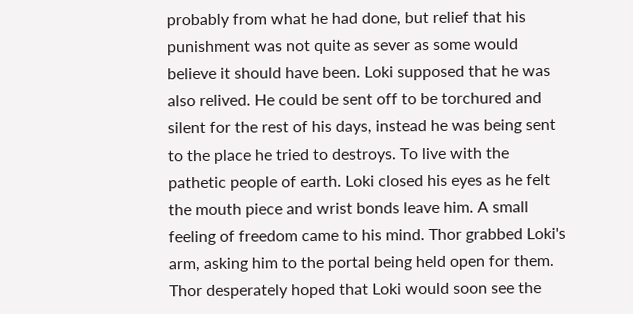probably from what he had done, but relief that his punishment was not quite as sever as some would believe it should have been. Loki supposed that he was also relived. He could be sent off to be torchured and silent for the rest of his days, instead he was being sent to the place he tried to destroys. To live with the pathetic people of earth. Loki closed his eyes as he felt the mouth piece and wrist bonds leave him. A small feeling of freedom came to his mind. Thor grabbed Loki's arm, asking him to the portal being held open for them. Thor desperately hoped that Loki would soon see the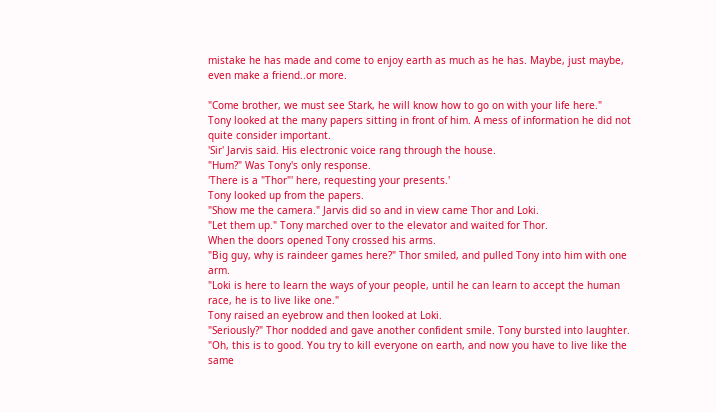mistake he has made and come to enjoy earth as much as he has. Maybe, just maybe, even make a friend..or more.

"Come brother, we must see Stark, he will know how to go on with your life here."
Tony looked at the many papers sitting in front of him. A mess of information he did not quite consider important.
'Sir' Jarvis said. His electronic voice rang through the house.
"Hum?" Was Tony's only response.
'There is a "Thor"' here, requesting your presents.'
Tony looked up from the papers.
"Show me the camera." Jarvis did so and in view came Thor and Loki.
"Let them up." Tony marched over to the elevator and waited for Thor.
When the doors opened Tony crossed his arms.
"Big guy, why is raindeer games here?" Thor smiled, and pulled Tony into him with one arm.
"Loki is here to learn the ways of your people, until he can learn to accept the human race, he is to live like one."
Tony raised an eyebrow and then looked at Loki.
"Seriously?" Thor nodded and gave another confident smile. Tony bursted into laughter.
"Oh, this is to good. You try to kill everyone on earth, and now you have to live like the same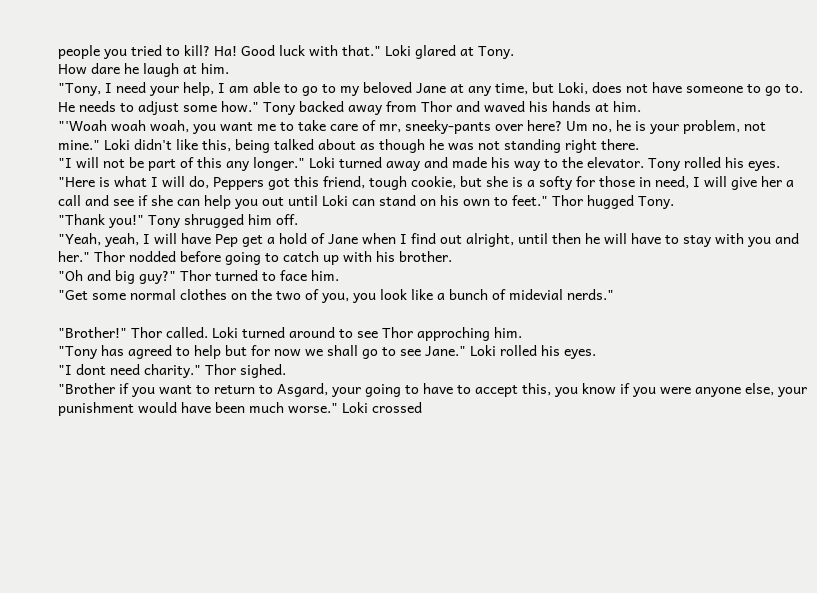people you tried to kill? Ha! Good luck with that." Loki glared at Tony.
How dare he laugh at him.
"Tony, I need your help, I am able to go to my beloved Jane at any time, but Loki, does not have someone to go to. He needs to adjust some how." Tony backed away from Thor and waved his hands at him.
"'Woah woah woah, you want me to take care of mr, sneeky-pants over here? Um no, he is your problem, not mine." Loki didn't like this, being talked about as though he was not standing right there.
"I will not be part of this any longer." Loki turned away and made his way to the elevator. Tony rolled his eyes.
"Here is what I will do, Peppers got this friend, tough cookie, but she is a softy for those in need, I will give her a call and see if she can help you out until Loki can stand on his own to feet." Thor hugged Tony.
"Thank you!" Tony shrugged him off.
"Yeah, yeah, I will have Pep get a hold of Jane when I find out alright, until then he will have to stay with you and her." Thor nodded before going to catch up with his brother.
"Oh and big guy?" Thor turned to face him.
"Get some normal clothes on the two of you, you look like a bunch of midevial nerds."

"Brother!" Thor called. Loki turned around to see Thor approching him.
"Tony has agreed to help but for now we shall go to see Jane." Loki rolled his eyes.
"I dont need charity." Thor sighed.
"Brother if you want to return to Asgard, your going to have to accept this, you know if you were anyone else, your punishment would have been much worse." Loki crossed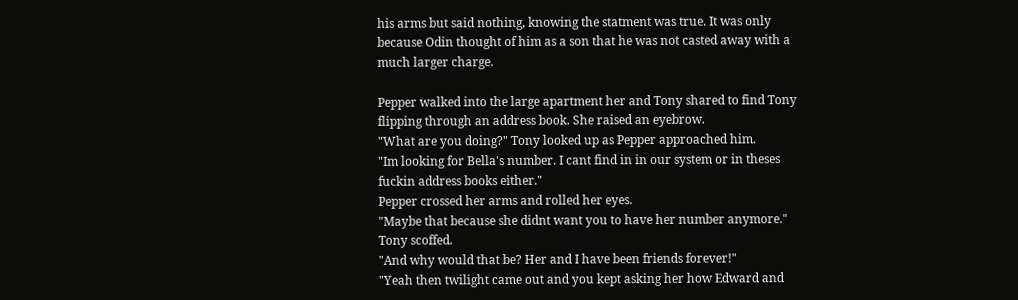his arms but said nothing, knowing the statment was true. It was only because Odin thought of him as a son that he was not casted away with a much larger charge.

Pepper walked into the large apartment her and Tony shared to find Tony flipping through an address book. She raised an eyebrow.
"What are you doing?" Tony looked up as Pepper approached him.
"Im looking for Bella's number. I cant find in in our system or in theses fuckin address books either."
Pepper crossed her arms and rolled her eyes.
"Maybe that because she didnt want you to have her number anymore." Tony scoffed.
"And why would that be? Her and I have been friends forever!"
"Yeah then twilight came out and you kept asking her how Edward and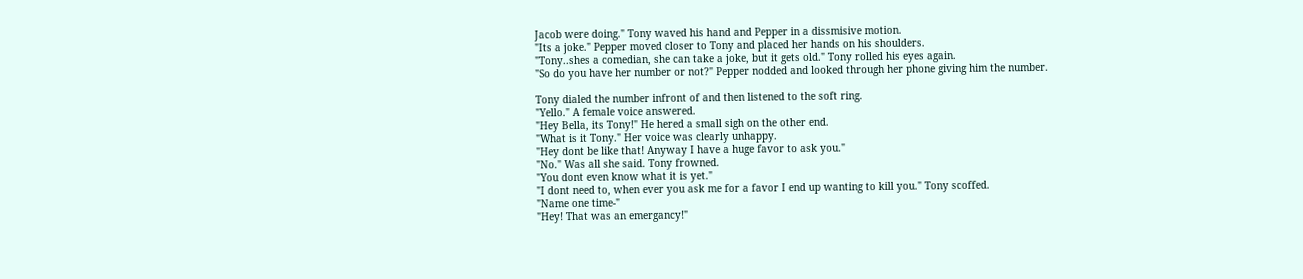Jacob were doing." Tony waved his hand and Pepper in a dissmisive motion.
"Its a joke." Pepper moved closer to Tony and placed her hands on his shoulders.
"Tony..shes a comedian, she can take a joke, but it gets old." Tony rolled his eyes again.
"So do you have her number or not?" Pepper nodded and looked through her phone giving him the number.

Tony dialed the number infront of and then listened to the soft ring.
"Yello." A female voice answered.
"Hey Bella, its Tony!" He hered a small sigh on the other end.
"What is it Tony." Her voice was clearly unhappy.
"Hey dont be like that! Anyway I have a huge favor to ask you."
"No." Was all she said. Tony frowned.
"You dont even know what it is yet."
"I dont need to, when ever you ask me for a favor I end up wanting to kill you." Tony scoffed.
"Name one time-"
"Hey! That was an emergancy!"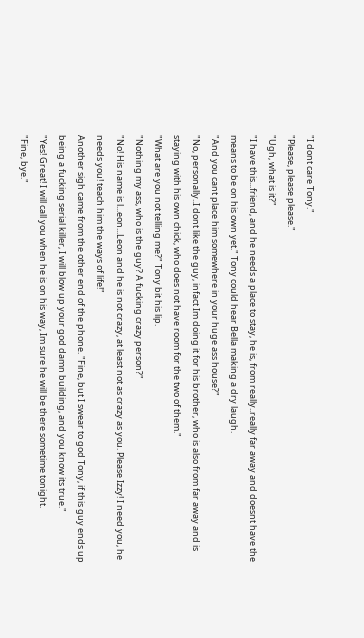"I dont care Tony."
"Please, please please."
"Ugh, what is it?"
"I have this...friend, and he needs a place to stay, he is, from really..really far away and doesnt have the means to be on his own yet." Tony could hear Bella making a dry laugh.
"And you cant place him somewhere in your huge ass house?"
"No, personally..I dont like the guy, infact Im doing it for his brother, who is also from far away and is staying with his own chick, who does not have room for the two of them."
"What are you not telling me?" Tony bit his lip.
"Nothing my ass, who is the guy? A fucking crazy person?"
"No! His name is l...eon...Leon and he is not crazy, at least not as crazy as you. Please Izzy! I need you, he needs you! teach him the ways of life!"
Another sigh came from the other end of the phone. "Fine, but I swear to god Tony, if this guy ends up being a fucking serial killer, I will blow up your god damn building, and you know its true."
"Yes! Great! I will call you when he is on his way, Im sure he will be there sometime tonight.
"Fine, bye."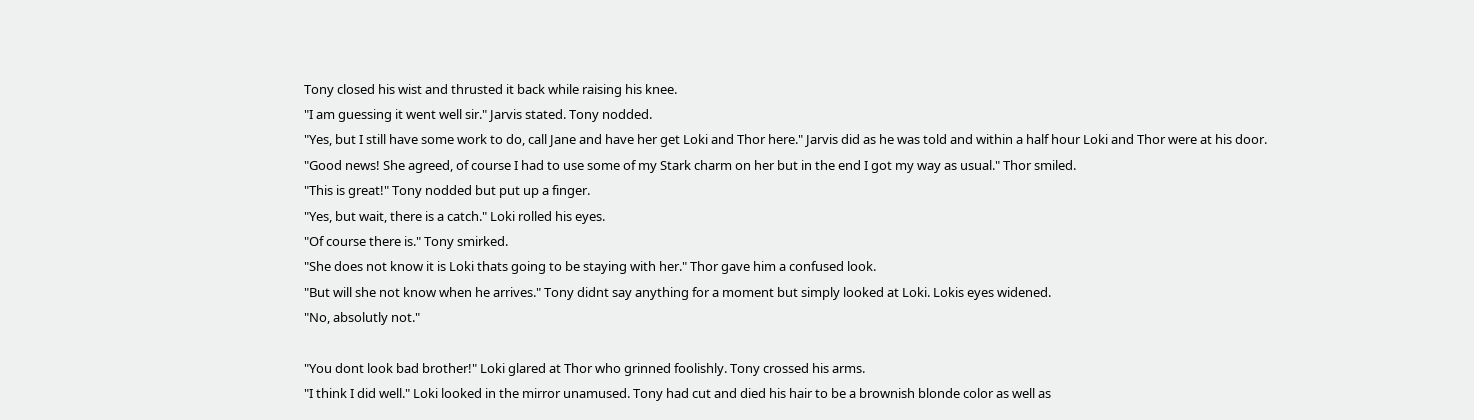Tony closed his wist and thrusted it back while raising his knee.
"I am guessing it went well sir." Jarvis stated. Tony nodded.
"Yes, but I still have some work to do, call Jane and have her get Loki and Thor here." Jarvis did as he was told and within a half hour Loki and Thor were at his door.
"Good news! She agreed, of course I had to use some of my Stark charm on her but in the end I got my way as usual." Thor smiled.
"This is great!" Tony nodded but put up a finger.
"Yes, but wait, there is a catch." Loki rolled his eyes.
"Of course there is." Tony smirked.
"She does not know it is Loki thats going to be staying with her." Thor gave him a confused look.
"But will she not know when he arrives." Tony didnt say anything for a moment but simply looked at Loki. Lokis eyes widened.
"No, absolutly not."

"You dont look bad brother!" Loki glared at Thor who grinned foolishly. Tony crossed his arms.
"I think I did well." Loki looked in the mirror unamused. Tony had cut and died his hair to be a brownish blonde color as well as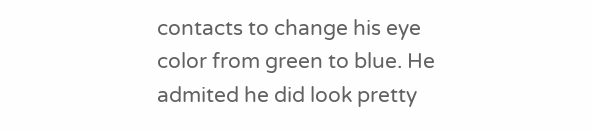contacts to change his eye color from green to blue. He admited he did look pretty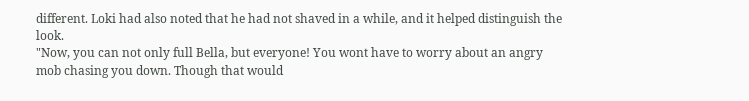different. Loki had also noted that he had not shaved in a while, and it helped distinguish the look.
"Now, you can not only full Bella, but everyone! You wont have to worry about an angry mob chasing you down. Though that would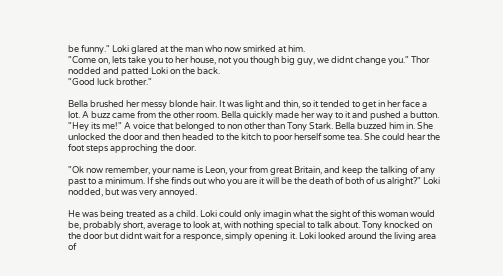be funny." Loki glared at the man who now smirked at him.
"Come on, lets take you to her house, not you though big guy, we didnt change you." Thor nodded and patted Loki on the back.
"Good luck brother."

Bella brushed her messy blonde hair. It was light and thin, so it tended to get in her face a lot. A buzz came from the other room. Bella quickly made her way to it and pushed a button.
"Hey its me!" A voice that belonged to non other than Tony Stark. Bella buzzed him in. She unlocked the door and then headed to the kitch to poor herself some tea. She could hear the foot steps approching the door.

"Ok now remember, your name is Leon, your from great Britain, and keep the talking of any past to a minimum. If she finds out who you are it will be the death of both of us alright?" Loki nodded, but was very annoyed.

He was being treated as a child. Loki could only imagin what the sight of this woman would be, probably short, average to look at, with nothing special to talk about. Tony knocked on the door but didnt wait for a responce, simply opening it. Loki looked around the living area of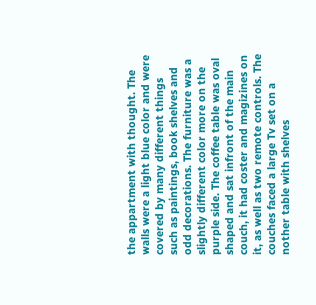the appartment with thought. The walls were a light blue color and were covered by many different things such as paintings, book shelves and odd decorations. The furniture was a slightly different color more on the purple side. The coffee table was oval shaped and sat infront of the main couch, it had coster and magizines on it, as well as two remote controls. The couches faced a large Tv set on a nother table with shelves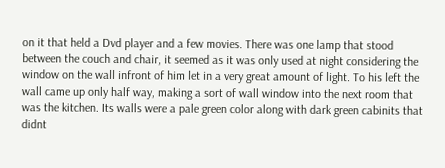on it that held a Dvd player and a few movies. There was one lamp that stood between the couch and chair, it seemed as it was only used at night considering the window on the wall infront of him let in a very great amount of light. To his left the wall came up only half way, making a sort of wall window into the next room that was the kitchen. Its walls were a pale green color along with dark green cabinits that didnt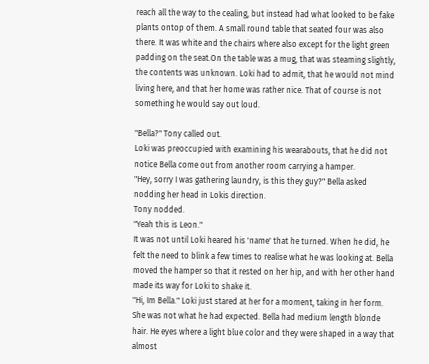reach all the way to the cealing, but instead had what looked to be fake plants ontop of them. A small round table that seated four was also there. It was white and the chairs where also except for the light green padding on the seat.On the table was a mug, that was steaming slightly, the contents was unknown. Loki had to admit, that he would not mind living here, and that her home was rather nice. That of course is not something he would say out loud.

"Bella?" Tony called out.
Loki was preoccupied with examining his wearabouts, that he did not notice Bella come out from another room carrying a hamper.
"Hey, sorry I was gathering laundry, is this they guy?" Bella asked nodding her head in Lokis direction.
Tony nodded.
"Yeah this is Leon."
It was not until Loki heared his 'name' that he turned. When he did, he felt the need to blink a few times to realise what he was looking at. Bella moved the hamper so that it rested on her hip, and with her other hand made its way for Loki to shake it.
"Hi, Im Bella." Loki just stared at her for a moment, taking in her form. She was not what he had expected. Bella had medium length blonde hair. He eyes where a light blue color and they were shaped in a way that almost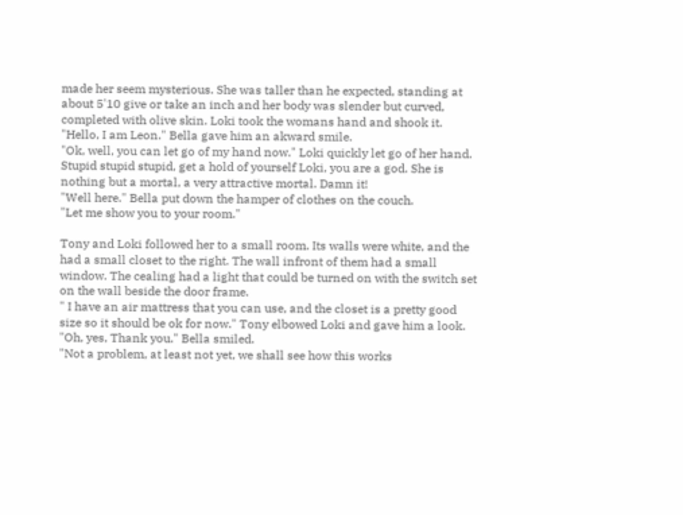made her seem mysterious. She was taller than he expected, standing at about 5'10 give or take an inch and her body was slender but curved, completed with olive skin. Loki took the womans hand and shook it.
"Hello, I am Leon." Bella gave him an akward smile.
"Ok, well, you can let go of my hand now." Loki quickly let go of her hand.
Stupid stupid stupid, get a hold of yourself Loki, you are a god. She is nothing but a mortal, a very attractive mortal. Damn it!
"Well here." Bella put down the hamper of clothes on the couch.
"Let me show you to your room."

Tony and Loki followed her to a small room. Its walls were white, and the had a small closet to the right. The wall infront of them had a small window. The cealing had a light that could be turned on with the switch set on the wall beside the door frame.
" I have an air mattress that you can use, and the closet is a pretty good size so it should be ok for now." Tony elbowed Loki and gave him a look.
"Oh, yes, Thank you." Bella smiled.
"Not a problem, at least not yet, we shall see how this works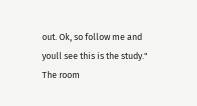out. Ok, so follow me and youll see this is the study."
The room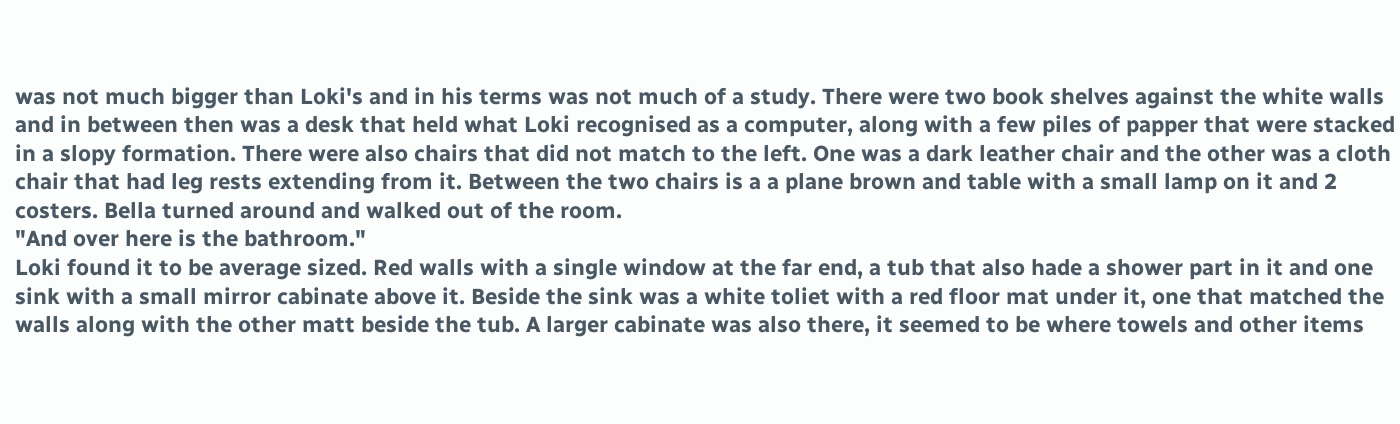was not much bigger than Loki's and in his terms was not much of a study. There were two book shelves against the white walls and in between then was a desk that held what Loki recognised as a computer, along with a few piles of papper that were stacked in a slopy formation. There were also chairs that did not match to the left. One was a dark leather chair and the other was a cloth chair that had leg rests extending from it. Between the two chairs is a a plane brown and table with a small lamp on it and 2 costers. Bella turned around and walked out of the room.
"And over here is the bathroom."
Loki found it to be average sized. Red walls with a single window at the far end, a tub that also hade a shower part in it and one sink with a small mirror cabinate above it. Beside the sink was a white toliet with a red floor mat under it, one that matched the walls along with the other matt beside the tub. A larger cabinate was also there, it seemed to be where towels and other items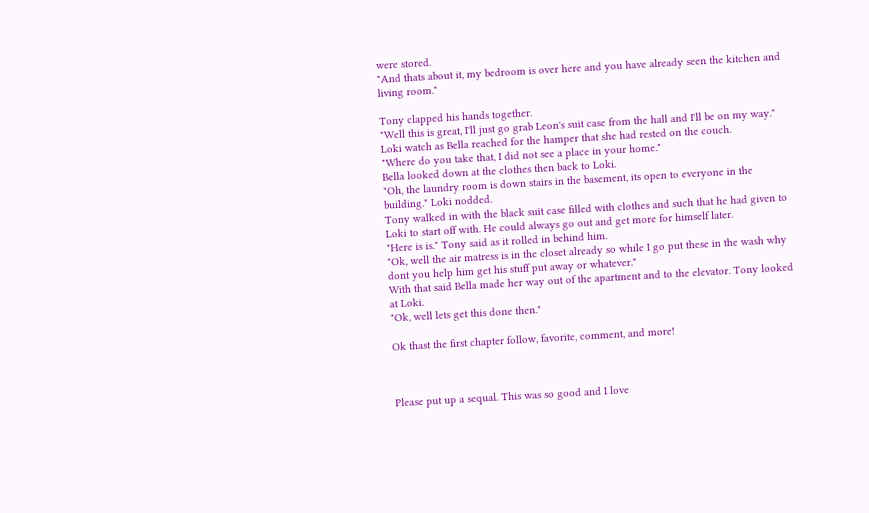were stored.
"And thats about it, my bedroom is over here and you have already seen the kitchen and living room."

Tony clapped his hands together.
"Well this is great, I'll just go grab Leon's suit case from the hall and I'll be on my way."
Loki watch as Bella reached for the hamper that she had rested on the couch.
"Where do you take that, I did not see a place in your home."
Bella looked down at the clothes then back to Loki.
"Oh, the laundry room is down stairs in the basement, its open to everyone in the building." Loki nodded.
Tony walked in with the black suit case filled with clothes and such that he had given to Loki to start off with. He could always go out and get more for himself later.
"Here is is." Tony said as it rolled in behind him.
"Ok, well the air matress is in the closet already so while I go put these in the wash why dont you help him get his stuff put away or whatever."
With that said Bella made her way out of the apartment and to the elevator. Tony looked at Loki.
"Ok, well lets get this done then."

Ok thast the first chapter follow, favorite, comment, and more!



Please put up a sequal. This was so good and I love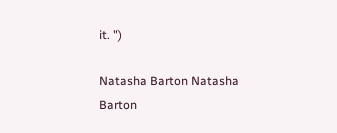it. ")

Natasha Barton Natasha Barton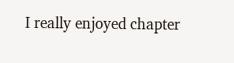I really enjoyed chapter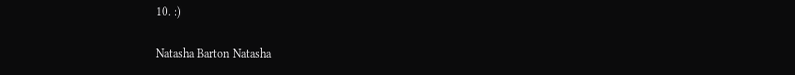10. :)

Natasha Barton Natasha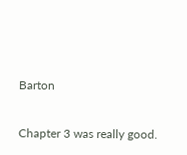Barton

Chapter 3 was really good.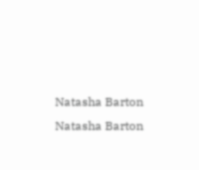Natasha Barton Natasha Barton